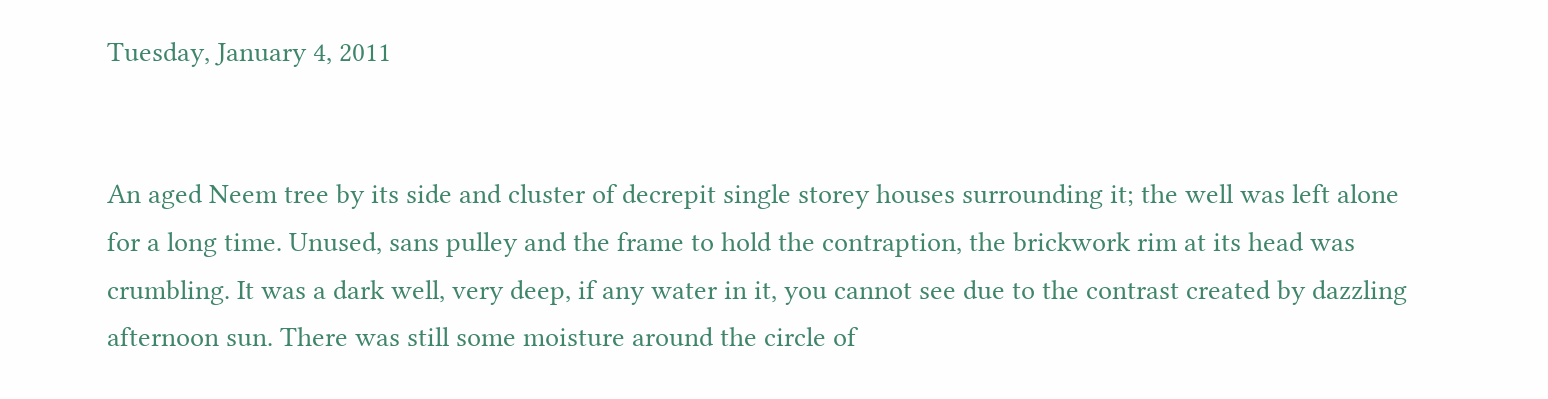Tuesday, January 4, 2011


An aged Neem tree by its side and cluster of decrepit single storey houses surrounding it; the well was left alone for a long time. Unused, sans pulley and the frame to hold the contraption, the brickwork rim at its head was crumbling. It was a dark well, very deep, if any water in it, you cannot see due to the contrast created by dazzling afternoon sun. There was still some moisture around the circle of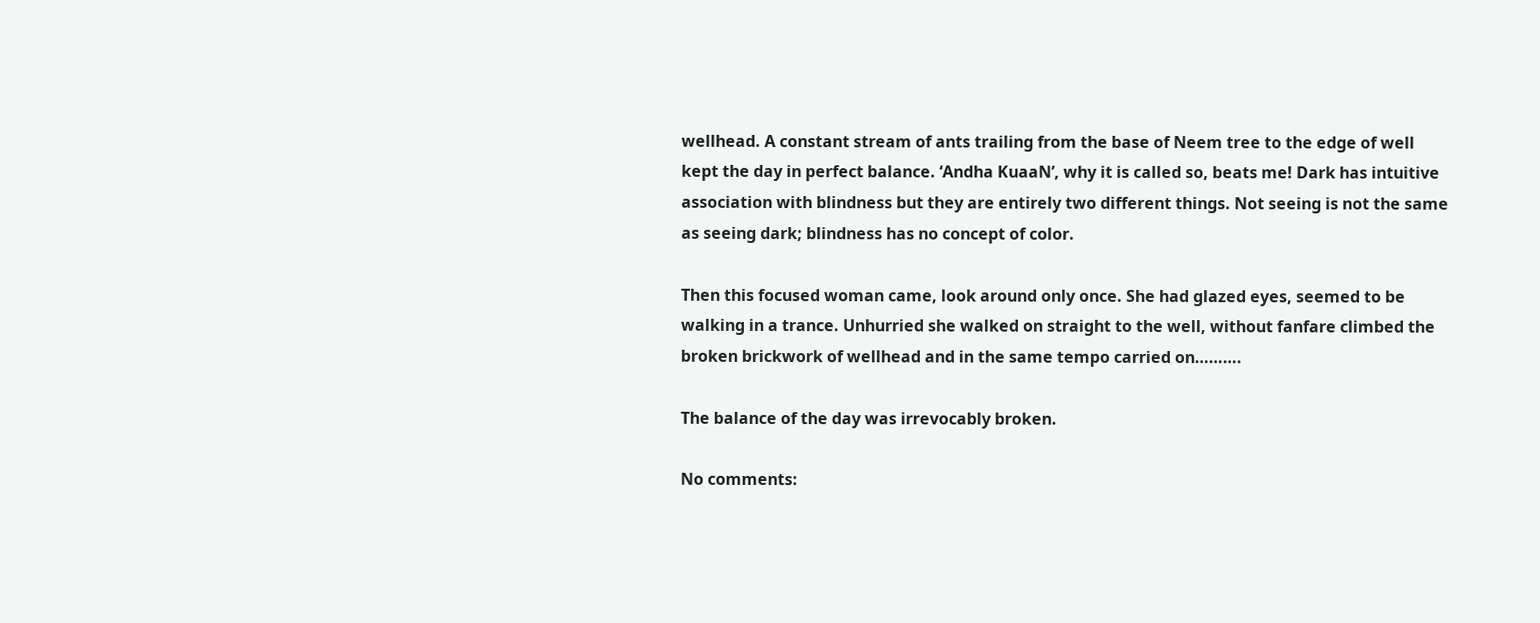wellhead. A constant stream of ants trailing from the base of Neem tree to the edge of well kept the day in perfect balance. ‘Andha KuaaN’, why it is called so, beats me! Dark has intuitive association with blindness but they are entirely two different things. Not seeing is not the same as seeing dark; blindness has no concept of color.

Then this focused woman came, look around only once. She had glazed eyes, seemed to be walking in a trance. Unhurried she walked on straight to the well, without fanfare climbed the broken brickwork of wellhead and in the same tempo carried on……….

The balance of the day was irrevocably broken.

No comments: